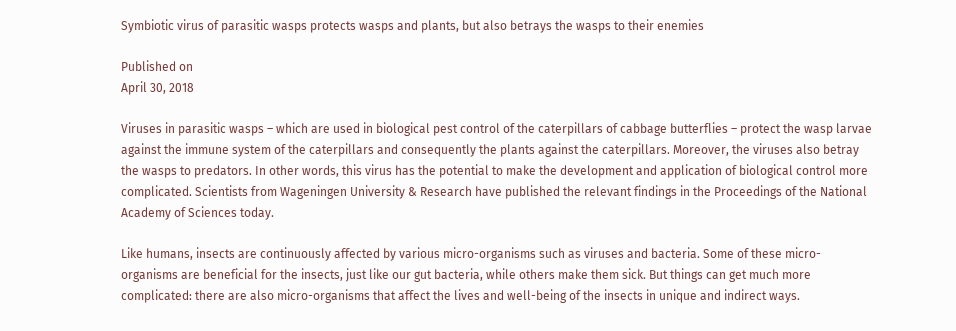Symbiotic virus of parasitic wasps protects wasps and plants, but also betrays the wasps to their enemies

Published on
April 30, 2018

Viruses in parasitic wasps – which are used in biological pest control of the caterpillars of cabbage butterflies – protect the wasp larvae against the immune system of the caterpillars and consequently the plants against the caterpillars. Moreover, the viruses also betray the wasps to predators. In other words, this virus has the potential to make the development and application of biological control more complicated. Scientists from Wageningen University & Research have published the relevant findings in the Proceedings of the National Academy of Sciences today.

Like humans, insects are continuously affected by various micro-organisms such as viruses and bacteria. Some of these micro-organisms are beneficial for the insects, just like our gut bacteria, while others make them sick. But things can get much more complicated: there are also micro-organisms that affect the lives and well-being of the insects in unique and indirect ways.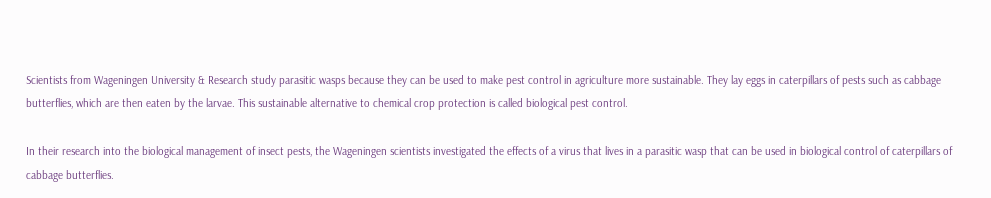Scientists from Wageningen University & Research study parasitic wasps because they can be used to make pest control in agriculture more sustainable. They lay eggs in caterpillars of pests such as cabbage butterflies, which are then eaten by the larvae. This sustainable alternative to chemical crop protection is called biological pest control.

In their research into the biological management of insect pests, the Wageningen scientists investigated the effects of a virus that lives in a parasitic wasp that can be used in biological control of caterpillars of cabbage butterflies.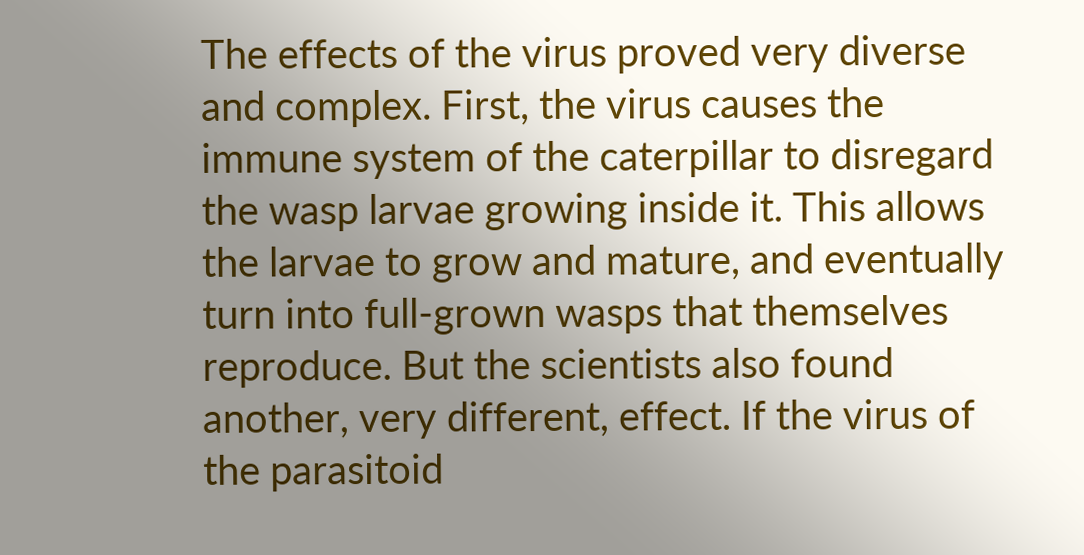The effects of the virus proved very diverse and complex. First, the virus causes the immune system of the caterpillar to disregard the wasp larvae growing inside it. This allows the larvae to grow and mature, and eventually turn into full-grown wasps that themselves reproduce. But the scientists also found another, very different, effect. If the virus of the parasitoid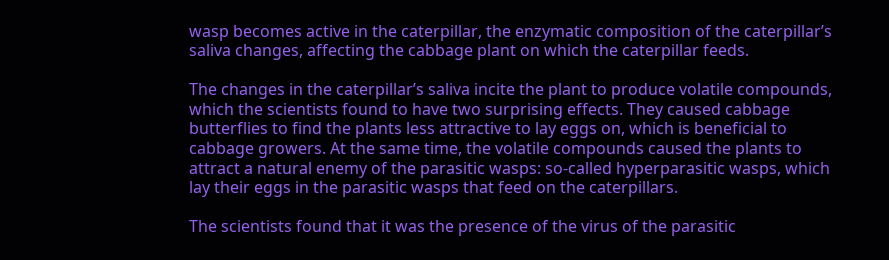wasp becomes active in the caterpillar, the enzymatic composition of the caterpillar’s saliva changes, affecting the cabbage plant on which the caterpillar feeds.

The changes in the caterpillar’s saliva incite the plant to produce volatile compounds, which the scientists found to have two surprising effects. They caused cabbage butterflies to find the plants less attractive to lay eggs on, which is beneficial to cabbage growers. At the same time, the volatile compounds caused the plants to attract a natural enemy of the parasitic wasps: so-called hyperparasitic wasps, which lay their eggs in the parasitic wasps that feed on the caterpillars.

The scientists found that it was the presence of the virus of the parasitic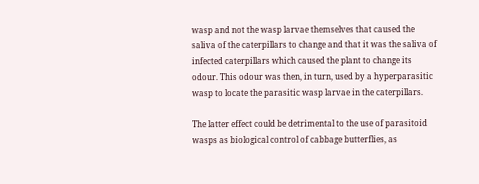wasp and not the wasp larvae themselves that caused the saliva of the caterpillars to change and that it was the saliva of infected caterpillars which caused the plant to change its odour. This odour was then, in turn, used by a hyperparasitic wasp to locate the parasitic wasp larvae in the caterpillars.

The latter effect could be detrimental to the use of parasitoid wasps as biological control of cabbage butterflies, as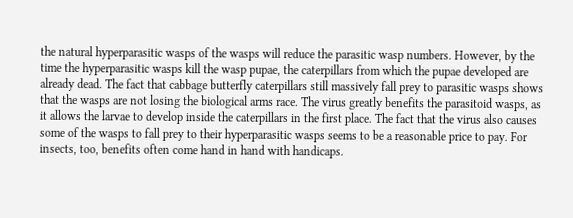the natural hyperparasitic wasps of the wasps will reduce the parasitic wasp numbers. However, by the time the hyperparasitic wasps kill the wasp pupae, the caterpillars from which the pupae developed are already dead. The fact that cabbage butterfly caterpillars still massively fall prey to parasitic wasps shows that the wasps are not losing the biological arms race. The virus greatly benefits the parasitoid wasps, as it allows the larvae to develop inside the caterpillars in the first place. The fact that the virus also causes some of the wasps to fall prey to their hyperparasitic wasps seems to be a reasonable price to pay. For insects, too, benefits often come hand in hand with handicaps.